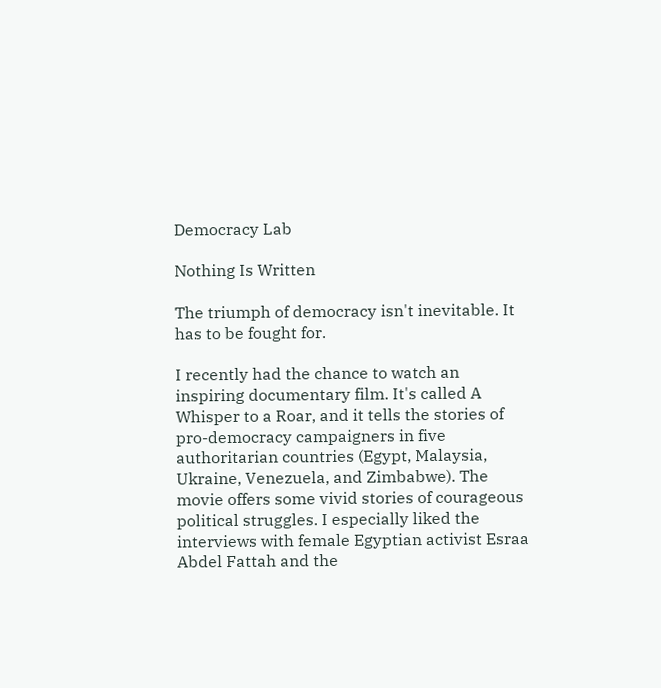Democracy Lab

Nothing Is Written

The triumph of democracy isn't inevitable. It has to be fought for.

I recently had the chance to watch an inspiring documentary film. It's called A Whisper to a Roar, and it tells the stories of pro-democracy campaigners in five authoritarian countries (Egypt, Malaysia, Ukraine, Venezuela, and Zimbabwe). The movie offers some vivid stories of courageous political struggles. I especially liked the interviews with female Egyptian activist Esraa Abdel Fattah and the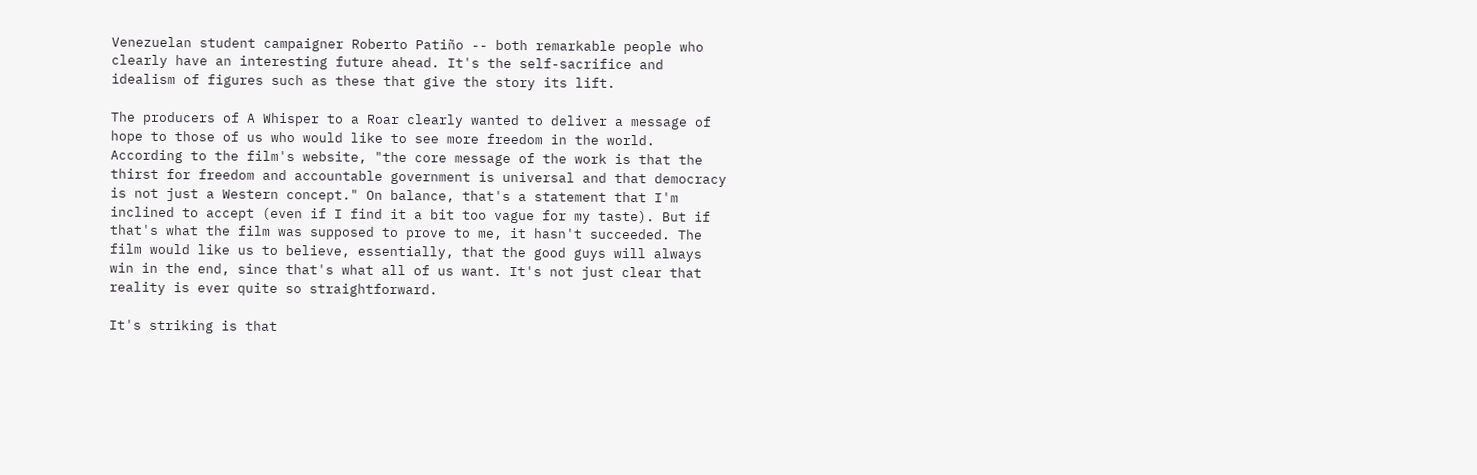Venezuelan student campaigner Roberto Patiño -- both remarkable people who clearly have an interesting future ahead. It's the self-sacrifice and idealism of figures such as these that give the story its lift.

The producers of A Whisper to a Roar clearly wanted to deliver a message of hope to those of us who would like to see more freedom in the world. According to the film's website, "the core message of the work is that the thirst for freedom and accountable government is universal and that democracy is not just a Western concept." On balance, that's a statement that I'm inclined to accept (even if I find it a bit too vague for my taste). But if that's what the film was supposed to prove to me, it hasn't succeeded. The film would like us to believe, essentially, that the good guys will always win in the end, since that's what all of us want. It's not just clear that reality is ever quite so straightforward.

It's striking is that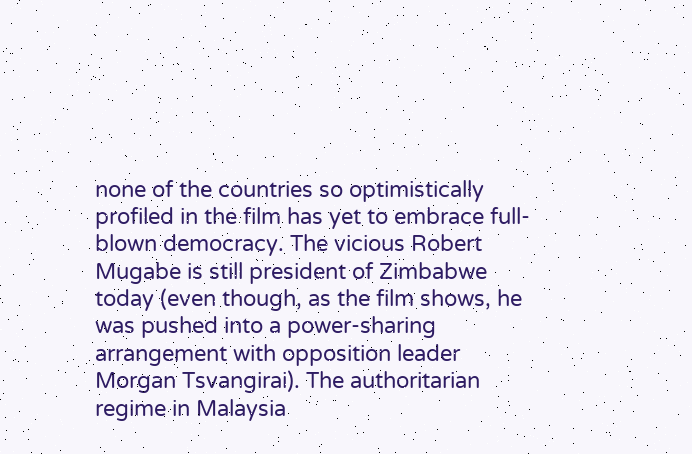none of the countries so optimistically profiled in the film has yet to embrace full-blown democracy. The vicious Robert Mugabe is still president of Zimbabwe today (even though, as the film shows, he was pushed into a power-sharing arrangement with opposition leader Morgan Tsvangirai). The authoritarian regime in Malaysia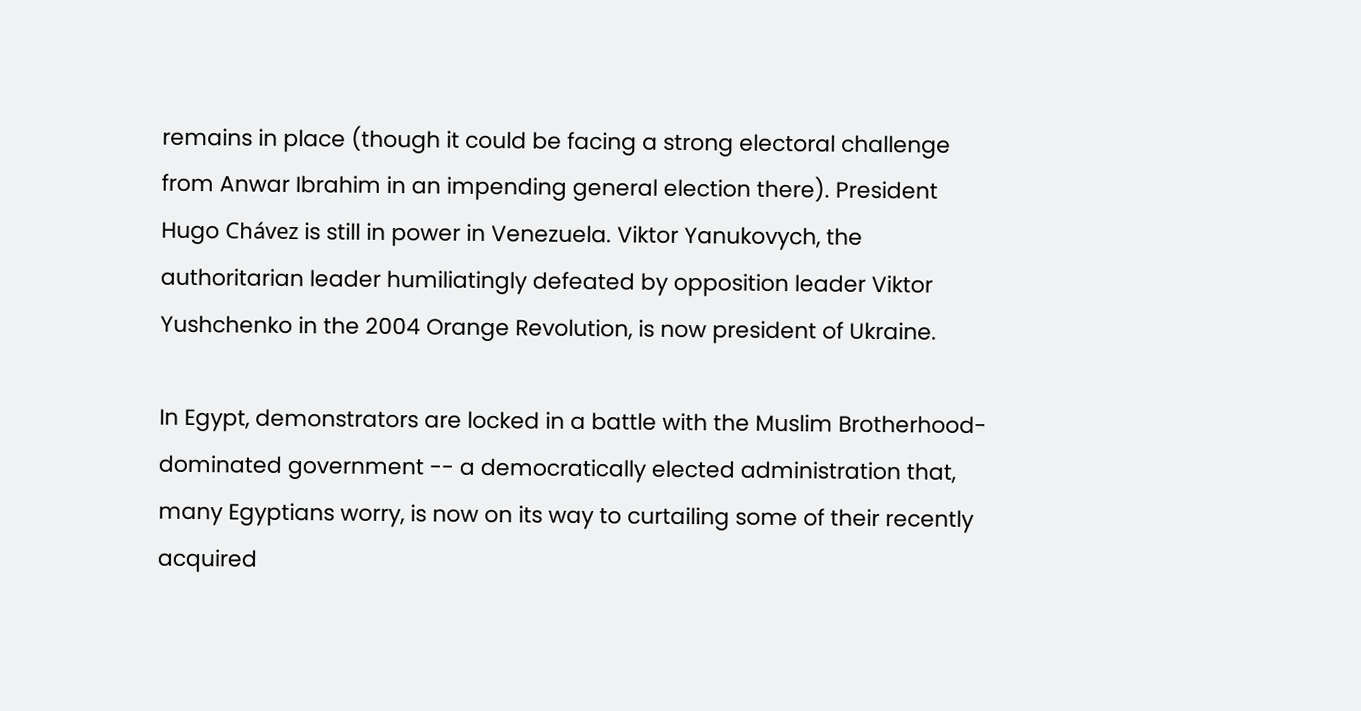remains in place (though it could be facing a strong electoral challenge from Anwar Ibrahim in an impending general election there). President Hugo Chávez is still in power in Venezuela. Viktor Yanukovych, the authoritarian leader humiliatingly defeated by opposition leader Viktor Yushchenko in the 2004 Orange Revolution, is now president of Ukraine.

In Egypt, demonstrators are locked in a battle with the Muslim Brotherhood-dominated government -- a democratically elected administration that, many Egyptians worry, is now on its way to curtailing some of their recently acquired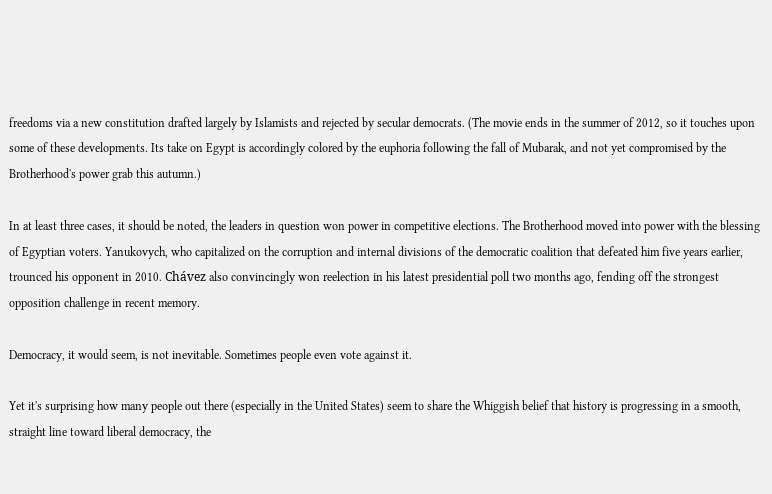freedoms via a new constitution drafted largely by Islamists and rejected by secular democrats. (The movie ends in the summer of 2012, so it touches upon some of these developments. Its take on Egypt is accordingly colored by the euphoria following the fall of Mubarak, and not yet compromised by the Brotherhood's power grab this autumn.)

In at least three cases, it should be noted, the leaders in question won power in competitive elections. The Brotherhood moved into power with the blessing of Egyptian voters. Yanukovych, who capitalized on the corruption and internal divisions of the democratic coalition that defeated him five years earlier, trounced his opponent in 2010. Chávez also convincingly won reelection in his latest presidential poll two months ago, fending off the strongest opposition challenge in recent memory.

Democracy, it would seem, is not inevitable. Sometimes people even vote against it.

Yet it's surprising how many people out there (especially in the United States) seem to share the Whiggish belief that history is progressing in a smooth, straight line toward liberal democracy, the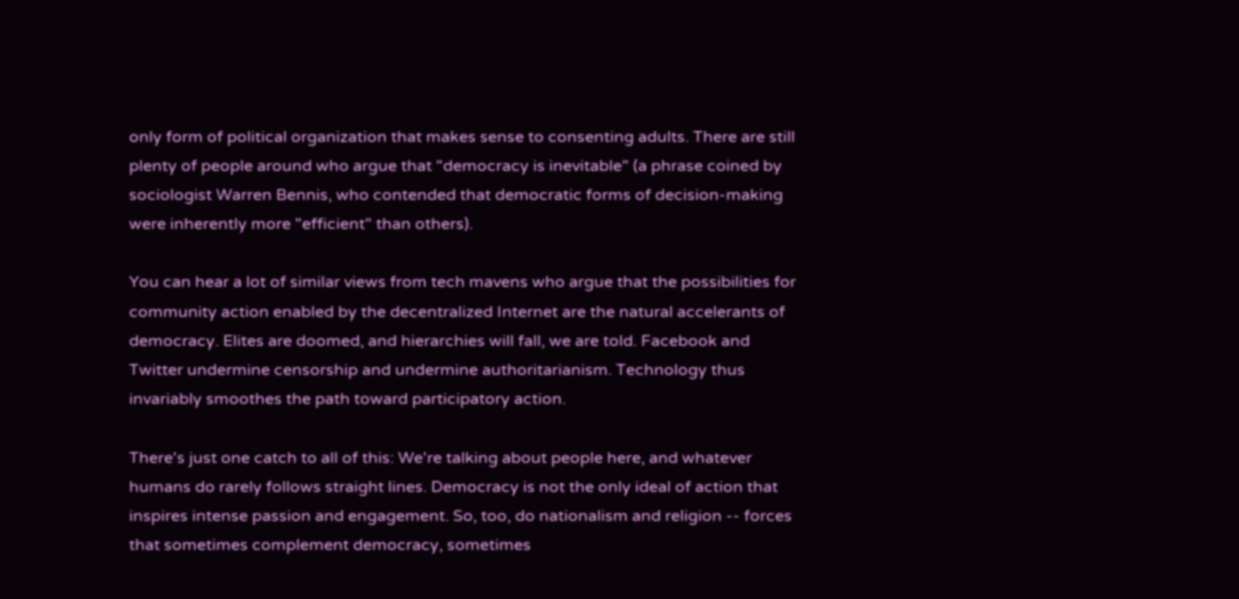only form of political organization that makes sense to consenting adults. There are still plenty of people around who argue that "democracy is inevitable" (a phrase coined by sociologist Warren Bennis, who contended that democratic forms of decision-making were inherently more "efficient" than others).

You can hear a lot of similar views from tech mavens who argue that the possibilities for community action enabled by the decentralized Internet are the natural accelerants of democracy. Elites are doomed, and hierarchies will fall, we are told. Facebook and Twitter undermine censorship and undermine authoritarianism. Technology thus invariably smoothes the path toward participatory action.

There's just one catch to all of this: We're talking about people here, and whatever humans do rarely follows straight lines. Democracy is not the only ideal of action that inspires intense passion and engagement. So, too, do nationalism and religion -- forces that sometimes complement democracy, sometimes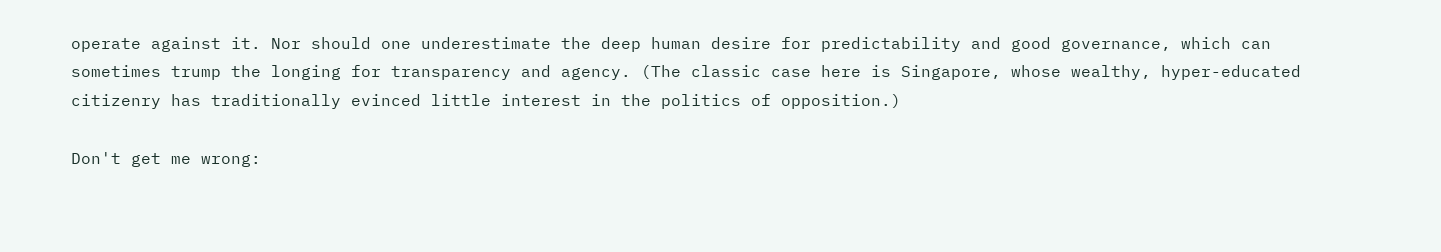operate against it. Nor should one underestimate the deep human desire for predictability and good governance, which can sometimes trump the longing for transparency and agency. (The classic case here is Singapore, whose wealthy, hyper-educated citizenry has traditionally evinced little interest in the politics of opposition.)

Don't get me wrong: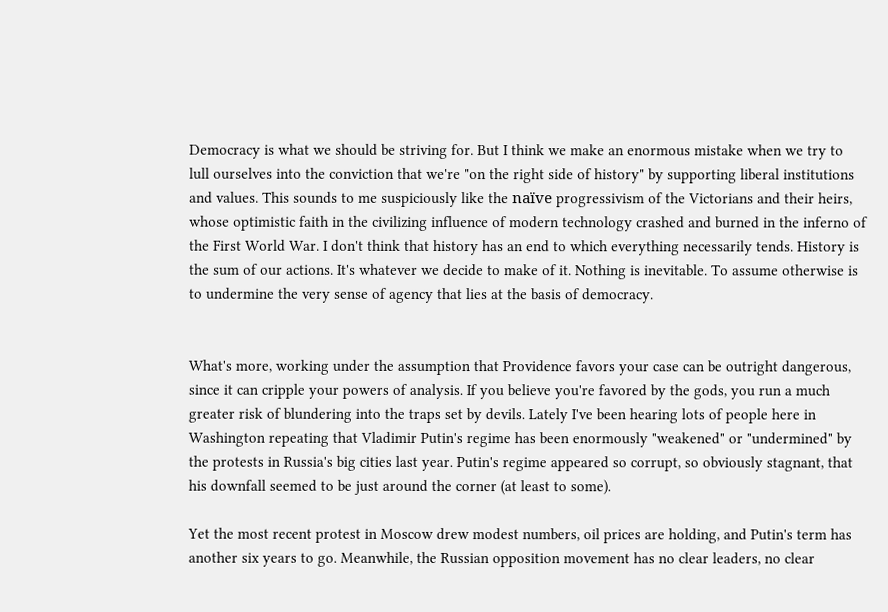Democracy is what we should be striving for. But I think we make an enormous mistake when we try to lull ourselves into the conviction that we're "on the right side of history" by supporting liberal institutions and values. This sounds to me suspiciously like the naïve progressivism of the Victorians and their heirs, whose optimistic faith in the civilizing influence of modern technology crashed and burned in the inferno of the First World War. I don't think that history has an end to which everything necessarily tends. History is the sum of our actions. It's whatever we decide to make of it. Nothing is inevitable. To assume otherwise is to undermine the very sense of agency that lies at the basis of democracy.


What's more, working under the assumption that Providence favors your case can be outright dangerous, since it can cripple your powers of analysis. If you believe you're favored by the gods, you run a much greater risk of blundering into the traps set by devils. Lately I've been hearing lots of people here in Washington repeating that Vladimir Putin's regime has been enormously "weakened" or "undermined" by the protests in Russia's big cities last year. Putin's regime appeared so corrupt, so obviously stagnant, that his downfall seemed to be just around the corner (at least to some).

Yet the most recent protest in Moscow drew modest numbers, oil prices are holding, and Putin's term has another six years to go. Meanwhile, the Russian opposition movement has no clear leaders, no clear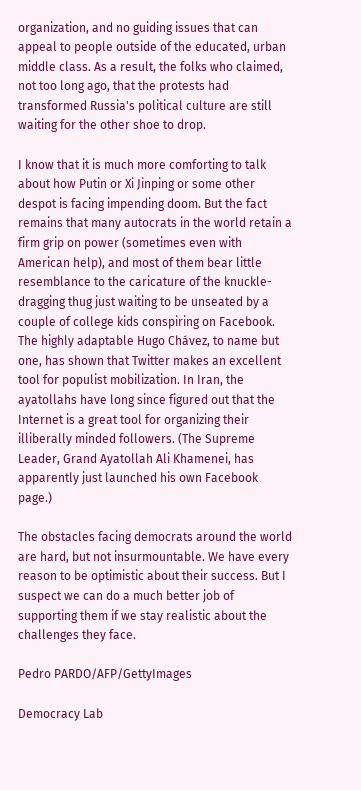organization, and no guiding issues that can appeal to people outside of the educated, urban middle class. As a result, the folks who claimed, not too long ago, that the protests had transformed Russia's political culture are still waiting for the other shoe to drop.

I know that it is much more comforting to talk about how Putin or Xi Jinping or some other despot is facing impending doom. But the fact remains that many autocrats in the world retain a firm grip on power (sometimes even with American help), and most of them bear little resemblance to the caricature of the knuckle-dragging thug just waiting to be unseated by a couple of college kids conspiring on Facebook. The highly adaptable Hugo Chávez, to name but one, has shown that Twitter makes an excellent tool for populist mobilization. In Iran, the ayatollahs have long since figured out that the Internet is a great tool for organizing their illiberally minded followers. (The Supreme Leader, Grand Ayatollah Ali Khamenei, has apparently just launched his own Facebook page.)

The obstacles facing democrats around the world are hard, but not insurmountable. We have every reason to be optimistic about their success. But I suspect we can do a much better job of supporting them if we stay realistic about the challenges they face.

Pedro PARDO/AFP/GettyImages

Democracy Lab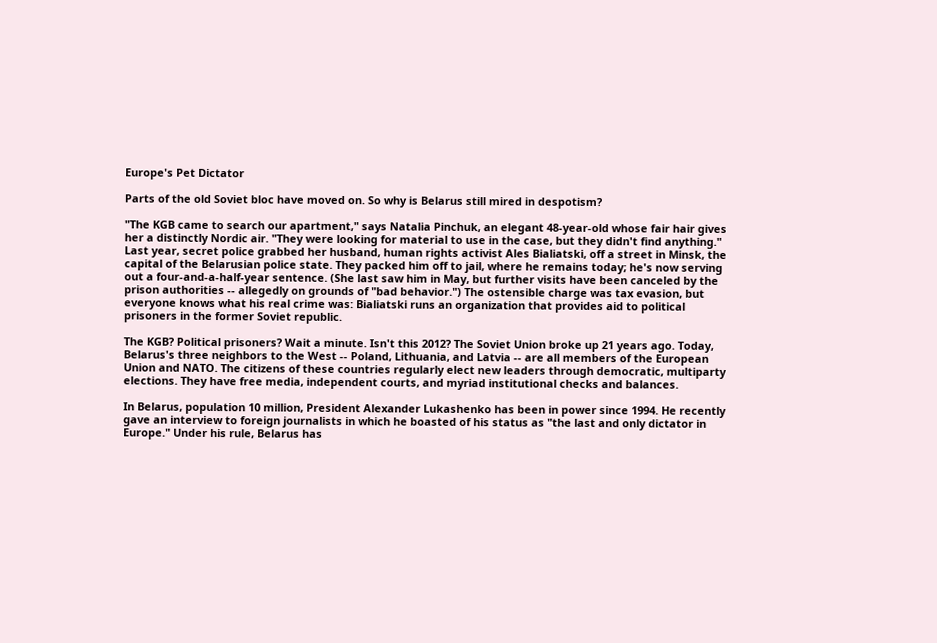Europe's Pet Dictator

Parts of the old Soviet bloc have moved on. So why is Belarus still mired in despotism?

"The KGB came to search our apartment," says Natalia Pinchuk, an elegant 48-year-old whose fair hair gives her a distinctly Nordic air. "They were looking for material to use in the case, but they didn't find anything." Last year, secret police grabbed her husband, human rights activist Ales Bialiatski, off a street in Minsk, the capital of the Belarusian police state. They packed him off to jail, where he remains today; he's now serving out a four-and-a-half-year sentence. (She last saw him in May, but further visits have been canceled by the prison authorities -- allegedly on grounds of "bad behavior.") The ostensible charge was tax evasion, but everyone knows what his real crime was: Bialiatski runs an organization that provides aid to political prisoners in the former Soviet republic.

The KGB? Political prisoners? Wait a minute. Isn't this 2012? The Soviet Union broke up 21 years ago. Today, Belarus's three neighbors to the West -- Poland, Lithuania, and Latvia -- are all members of the European Union and NATO. The citizens of these countries regularly elect new leaders through democratic, multiparty elections. They have free media, independent courts, and myriad institutional checks and balances.

In Belarus, population 10 million, President Alexander Lukashenko has been in power since 1994. He recently gave an interview to foreign journalists in which he boasted of his status as "the last and only dictator in Europe." Under his rule, Belarus has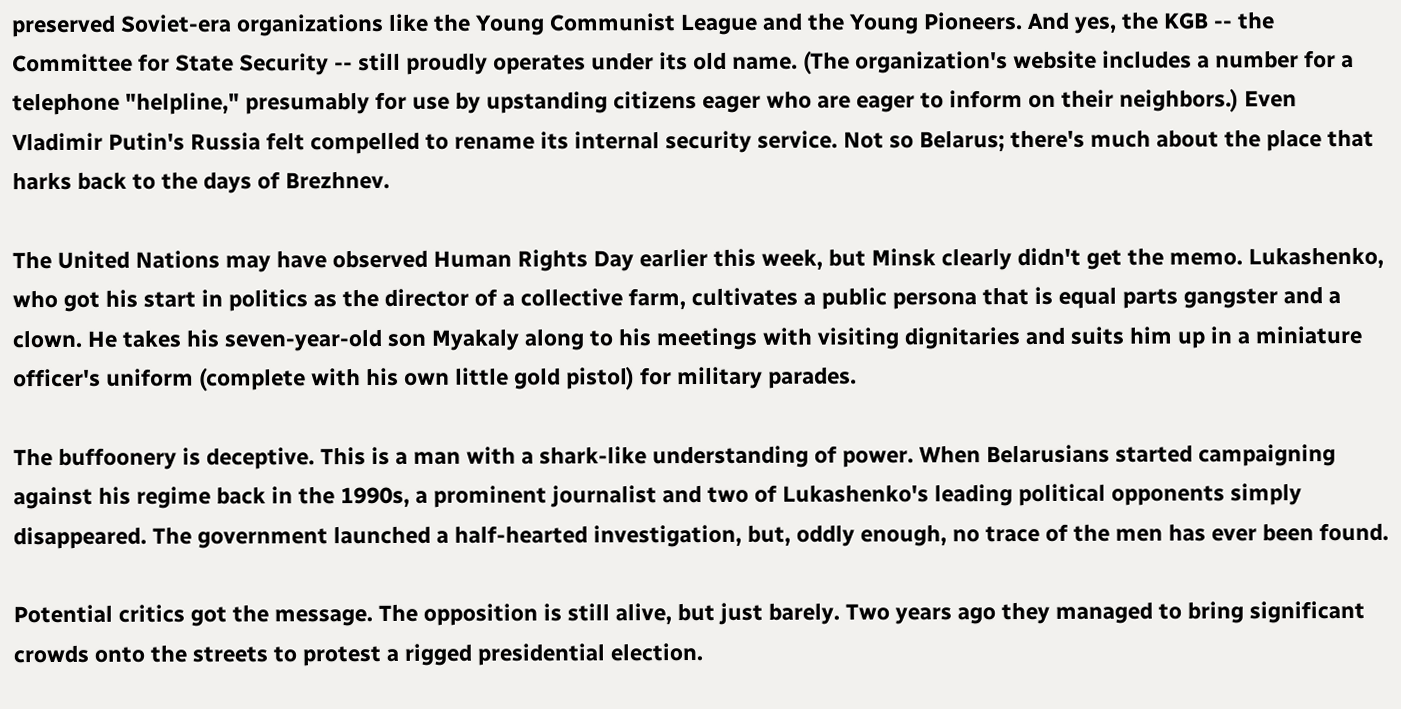preserved Soviet-era organizations like the Young Communist League and the Young Pioneers. And yes, the KGB -- the Committee for State Security -- still proudly operates under its old name. (The organization's website includes a number for a telephone "helpline," presumably for use by upstanding citizens eager who are eager to inform on their neighbors.) Even Vladimir Putin's Russia felt compelled to rename its internal security service. Not so Belarus; there's much about the place that harks back to the days of Brezhnev.

The United Nations may have observed Human Rights Day earlier this week, but Minsk clearly didn't get the memo. Lukashenko, who got his start in politics as the director of a collective farm, cultivates a public persona that is equal parts gangster and a clown. He takes his seven-year-old son Myakaly along to his meetings with visiting dignitaries and suits him up in a miniature officer's uniform (complete with his own little gold pistol) for military parades.

The buffoonery is deceptive. This is a man with a shark-like understanding of power. When Belarusians started campaigning against his regime back in the 1990s, a prominent journalist and two of Lukashenko's leading political opponents simply disappeared. The government launched a half-hearted investigation, but, oddly enough, no trace of the men has ever been found.

Potential critics got the message. The opposition is still alive, but just barely. Two years ago they managed to bring significant crowds onto the streets to protest a rigged presidential election.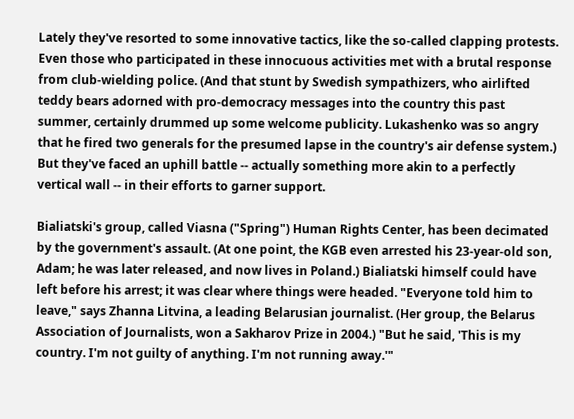Lately they've resorted to some innovative tactics, like the so-called clapping protests. Even those who participated in these innocuous activities met with a brutal response from club-wielding police. (And that stunt by Swedish sympathizers, who airlifted teddy bears adorned with pro-democracy messages into the country this past summer, certainly drummed up some welcome publicity. Lukashenko was so angry that he fired two generals for the presumed lapse in the country's air defense system.) But they've faced an uphill battle -- actually something more akin to a perfectly vertical wall -- in their efforts to garner support.

Bialiatski's group, called Viasna ("Spring") Human Rights Center, has been decimated by the government's assault. (At one point, the KGB even arrested his 23-year-old son, Adam; he was later released, and now lives in Poland.) Bialiatski himself could have left before his arrest; it was clear where things were headed. "Everyone told him to leave," says Zhanna Litvina, a leading Belarusian journalist. (Her group, the Belarus Association of Journalists, won a Sakharov Prize in 2004.) "But he said, 'This is my country. I'm not guilty of anything. I'm not running away.'"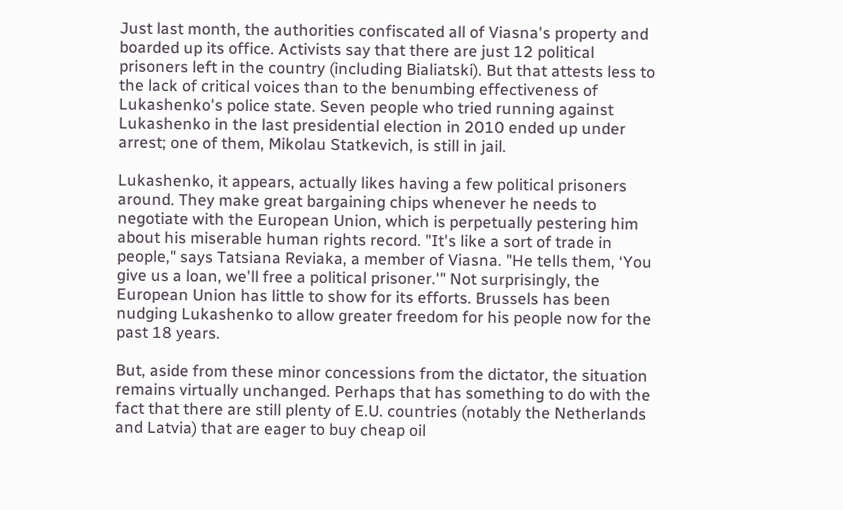Just last month, the authorities confiscated all of Viasna's property and boarded up its office. Activists say that there are just 12 political prisoners left in the country (including Bialiatski). But that attests less to the lack of critical voices than to the benumbing effectiveness of Lukashenko's police state. Seven people who tried running against Lukashenko in the last presidential election in 2010 ended up under arrest; one of them, Mikolau Statkevich, is still in jail.

Lukashenko, it appears, actually likes having a few political prisoners around. They make great bargaining chips whenever he needs to negotiate with the European Union, which is perpetually pestering him about his miserable human rights record. "It's like a sort of trade in people," says Tatsiana Reviaka, a member of Viasna. "He tells them, ‘You give us a loan, we'll free a political prisoner.'" Not surprisingly, the European Union has little to show for its efforts. Brussels has been nudging Lukashenko to allow greater freedom for his people now for the past 18 years.

But, aside from these minor concessions from the dictator, the situation remains virtually unchanged. Perhaps that has something to do with the fact that there are still plenty of E.U. countries (notably the Netherlands and Latvia) that are eager to buy cheap oil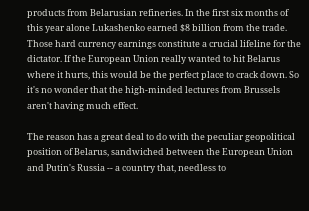products from Belarusian refineries. In the first six months of this year alone Lukashenko earned $8 billion from the trade. Those hard currency earnings constitute a crucial lifeline for the dictator. If the European Union really wanted to hit Belarus where it hurts, this would be the perfect place to crack down. So it's no wonder that the high-minded lectures from Brussels aren't having much effect.

The reason has a great deal to do with the peculiar geopolitical position of Belarus, sandwiched between the European Union and Putin's Russia -- a country that, needless to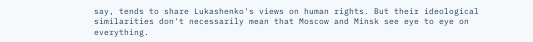say, tends to share Lukashenko's views on human rights. But their ideological similarities don't necessarily mean that Moscow and Minsk see eye to eye on everything.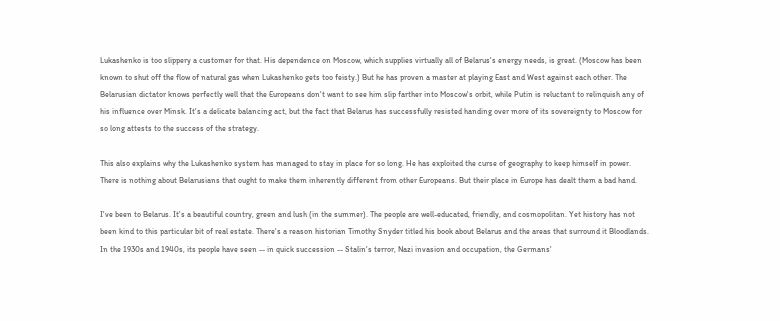Lukashenko is too slippery a customer for that. His dependence on Moscow, which supplies virtually all of Belarus's energy needs, is great. (Moscow has been known to shut off the flow of natural gas when Lukashenko gets too feisty.) But he has proven a master at playing East and West against each other. The Belarusian dictator knows perfectly well that the Europeans don't want to see him slip farther into Moscow's orbit, while Putin is reluctant to relinquish any of his influence over Minsk. It's a delicate balancing act, but the fact that Belarus has successfully resisted handing over more of its sovereignty to Moscow for so long attests to the success of the strategy.

This also explains why the Lukashenko system has managed to stay in place for so long. He has exploited the curse of geography to keep himself in power. There is nothing about Belarusians that ought to make them inherently different from other Europeans. But their place in Europe has dealt them a bad hand.

I've been to Belarus. It's a beautiful country, green and lush (in the summer). The people are well-educated, friendly, and cosmopolitan. Yet history has not been kind to this particular bit of real estate. There's a reason historian Timothy Snyder titled his book about Belarus and the areas that surround it Bloodlands. In the 1930s and 1940s, its people have seen -- in quick succession -- Stalin's terror, Nazi invasion and occupation, the Germans'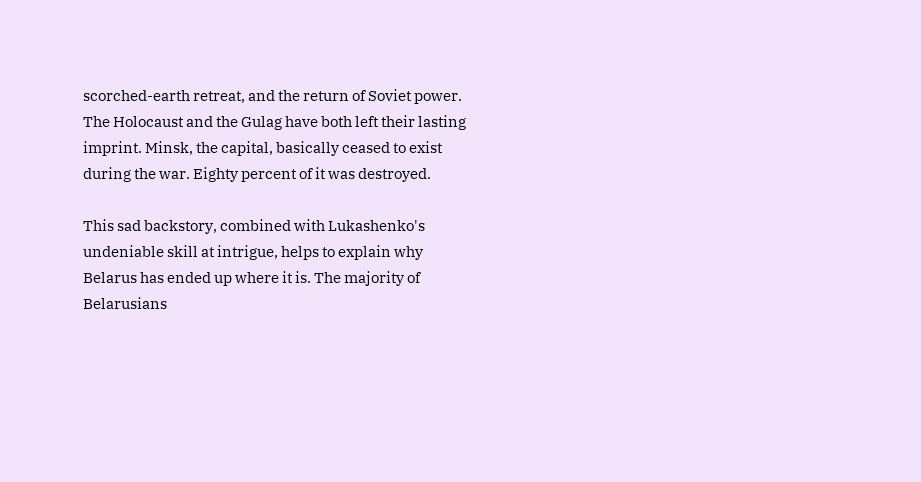scorched-earth retreat, and the return of Soviet power. The Holocaust and the Gulag have both left their lasting imprint. Minsk, the capital, basically ceased to exist during the war. Eighty percent of it was destroyed.

This sad backstory, combined with Lukashenko's undeniable skill at intrigue, helps to explain why Belarus has ended up where it is. The majority of Belarusians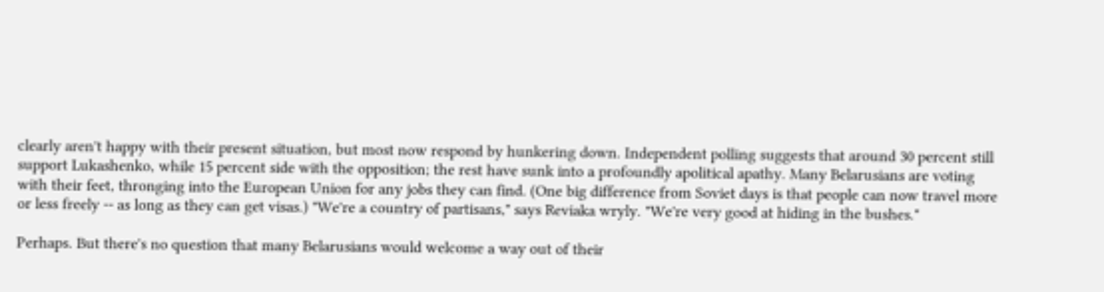clearly aren't happy with their present situation, but most now respond by hunkering down. Independent polling suggests that around 30 percent still support Lukashenko, while 15 percent side with the opposition; the rest have sunk into a profoundly apolitical apathy. Many Belarusians are voting with their feet, thronging into the European Union for any jobs they can find. (One big difference from Soviet days is that people can now travel more or less freely -- as long as they can get visas.) "We're a country of partisans," says Reviaka wryly. "We're very good at hiding in the bushes."

Perhaps. But there's no question that many Belarusians would welcome a way out of their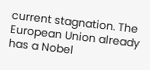current stagnation. The European Union already has a Nobel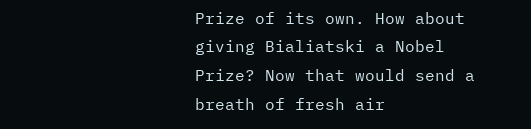Prize of its own. How about giving Bialiatski a Nobel Prize? Now that would send a breath of fresh air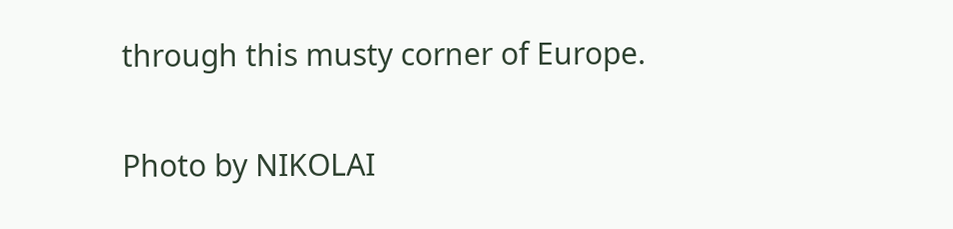through this musty corner of Europe.

Photo by NIKOLAI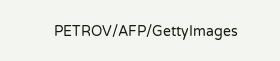PETROV/AFP/GettyImages